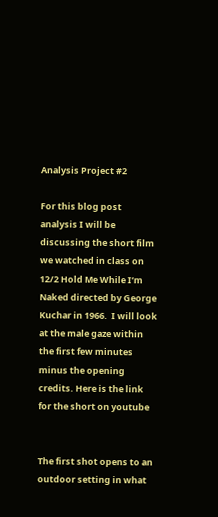Analysis Project #2

For this blog post analysis I will be discussing the short film we watched in class on 12/2 Hold Me While I’m Naked directed by George Kuchar in 1966.  I will look at the male gaze within the first few minutes minus the opening credits. Here is the link for the short on youtube


The first shot opens to an outdoor setting in what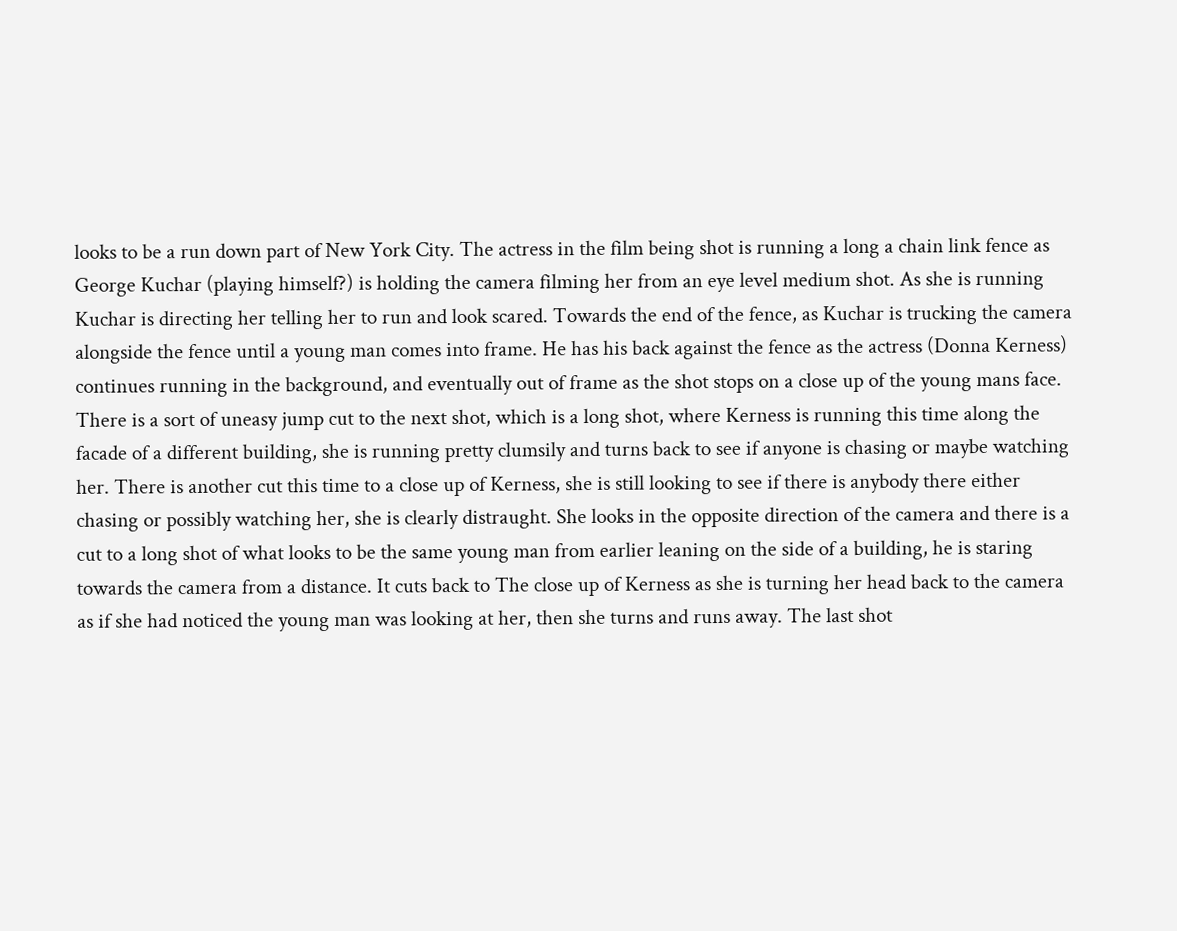looks to be a run down part of New York City. The actress in the film being shot is running a long a chain link fence as George Kuchar (playing himself?) is holding the camera filming her from an eye level medium shot. As she is running Kuchar is directing her telling her to run and look scared. Towards the end of the fence, as Kuchar is trucking the camera alongside the fence until a young man comes into frame. He has his back against the fence as the actress (Donna Kerness) continues running in the background, and eventually out of frame as the shot stops on a close up of the young mans face. There is a sort of uneasy jump cut to the next shot, which is a long shot, where Kerness is running this time along the facade of a different building, she is running pretty clumsily and turns back to see if anyone is chasing or maybe watching her. There is another cut this time to a close up of Kerness, she is still looking to see if there is anybody there either chasing or possibly watching her, she is clearly distraught. She looks in the opposite direction of the camera and there is a cut to a long shot of what looks to be the same young man from earlier leaning on the side of a building, he is staring towards the camera from a distance. It cuts back to The close up of Kerness as she is turning her head back to the camera as if she had noticed the young man was looking at her, then she turns and runs away. The last shot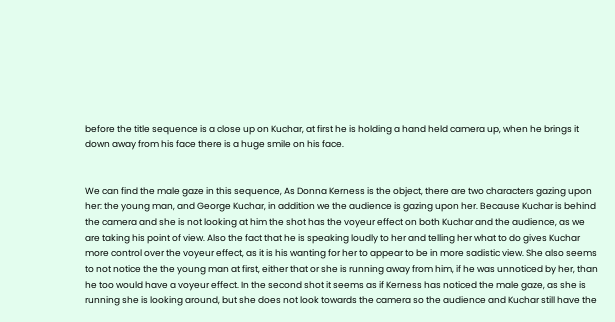before the title sequence is a close up on Kuchar, at first he is holding a hand held camera up, when he brings it down away from his face there is a huge smile on his face.


We can find the male gaze in this sequence, As Donna Kerness is the object, there are two characters gazing upon her: the young man, and George Kuchar, in addition we the audience is gazing upon her. Because Kuchar is behind the camera and she is not looking at him the shot has the voyeur effect on both Kuchar and the audience, as we are taking his point of view. Also the fact that he is speaking loudly to her and telling her what to do gives Kuchar more control over the voyeur effect, as it is his wanting for her to appear to be in more sadistic view. She also seems to not notice the the young man at first, either that or she is running away from him, if he was unnoticed by her, than he too would have a voyeur effect. In the second shot it seems as if Kerness has noticed the male gaze, as she is running she is looking around, but she does not look towards the camera so the audience and Kuchar still have the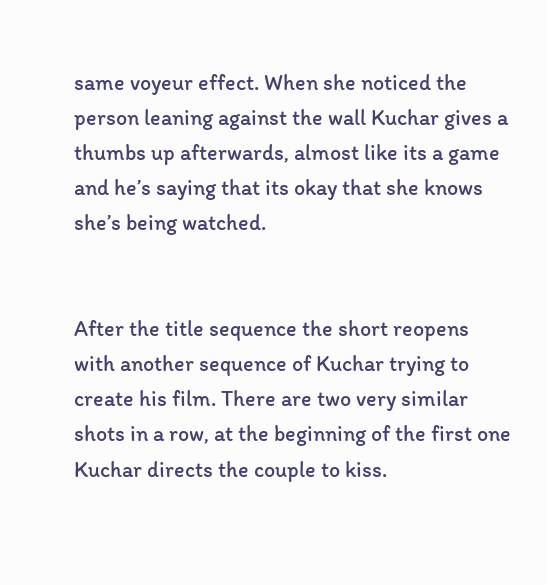same voyeur effect. When she noticed the person leaning against the wall Kuchar gives a thumbs up afterwards, almost like its a game and he’s saying that its okay that she knows she’s being watched.


After the title sequence the short reopens with another sequence of Kuchar trying to create his film. There are two very similar shots in a row, at the beginning of the first one Kuchar directs the couple to kiss.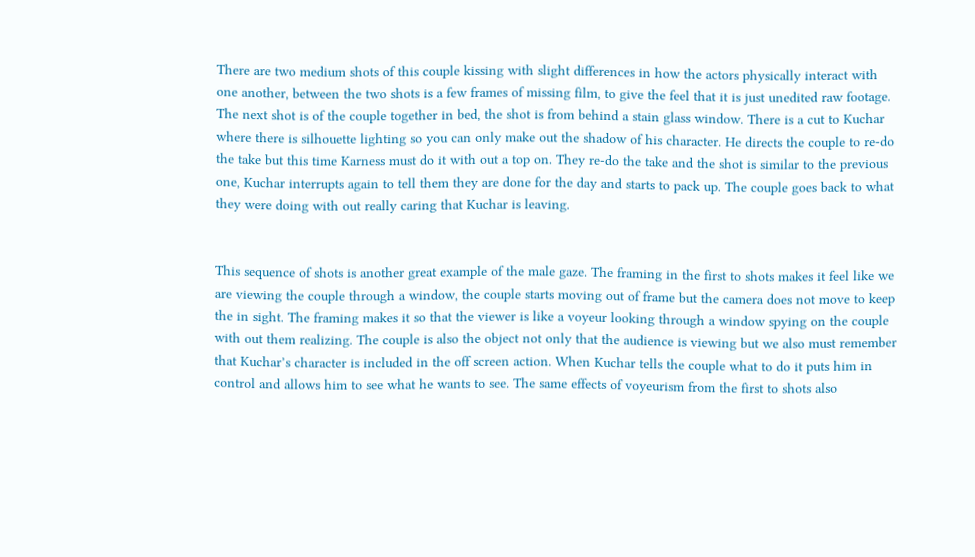There are two medium shots of this couple kissing with slight differences in how the actors physically interact with one another, between the two shots is a few frames of missing film, to give the feel that it is just unedited raw footage. The next shot is of the couple together in bed, the shot is from behind a stain glass window. There is a cut to Kuchar where there is silhouette lighting so you can only make out the shadow of his character. He directs the couple to re-do the take but this time Karness must do it with out a top on. They re-do the take and the shot is similar to the previous one, Kuchar interrupts again to tell them they are done for the day and starts to pack up. The couple goes back to what they were doing with out really caring that Kuchar is leaving.


This sequence of shots is another great example of the male gaze. The framing in the first to shots makes it feel like we are viewing the couple through a window, the couple starts moving out of frame but the camera does not move to keep the in sight. The framing makes it so that the viewer is like a voyeur looking through a window spying on the couple with out them realizing. The couple is also the object not only that the audience is viewing but we also must remember that Kuchar’s character is included in the off screen action. When Kuchar tells the couple what to do it puts him in control and allows him to see what he wants to see. The same effects of voyeurism from the first to shots also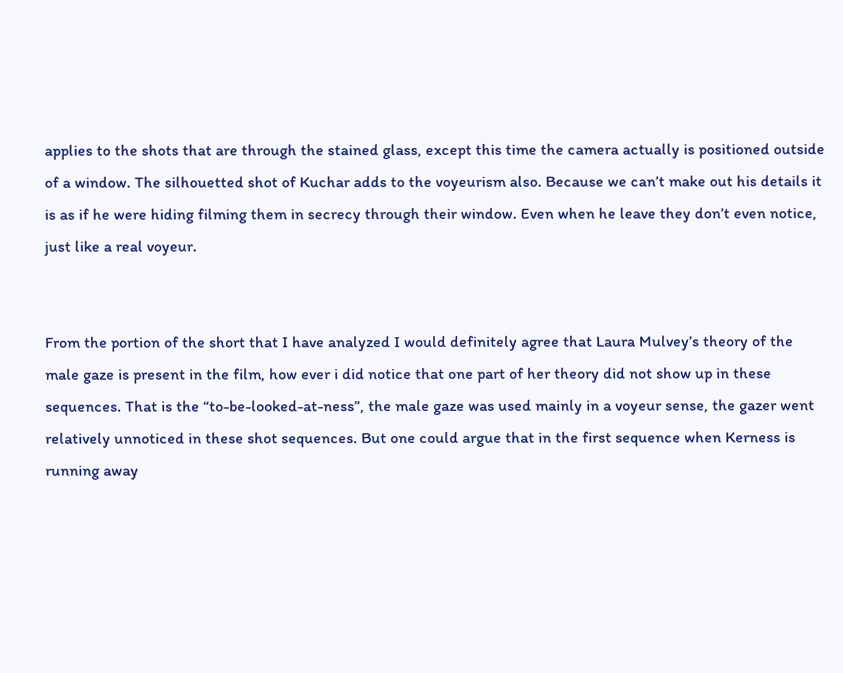applies to the shots that are through the stained glass, except this time the camera actually is positioned outside of a window. The silhouetted shot of Kuchar adds to the voyeurism also. Because we can’t make out his details it is as if he were hiding filming them in secrecy through their window. Even when he leave they don’t even notice, just like a real voyeur.


From the portion of the short that I have analyzed I would definitely agree that Laura Mulvey’s theory of the male gaze is present in the film, how ever i did notice that one part of her theory did not show up in these sequences. That is the “to-be-looked-at-ness”, the male gaze was used mainly in a voyeur sense, the gazer went relatively unnoticed in these shot sequences. But one could argue that in the first sequence when Kerness is running away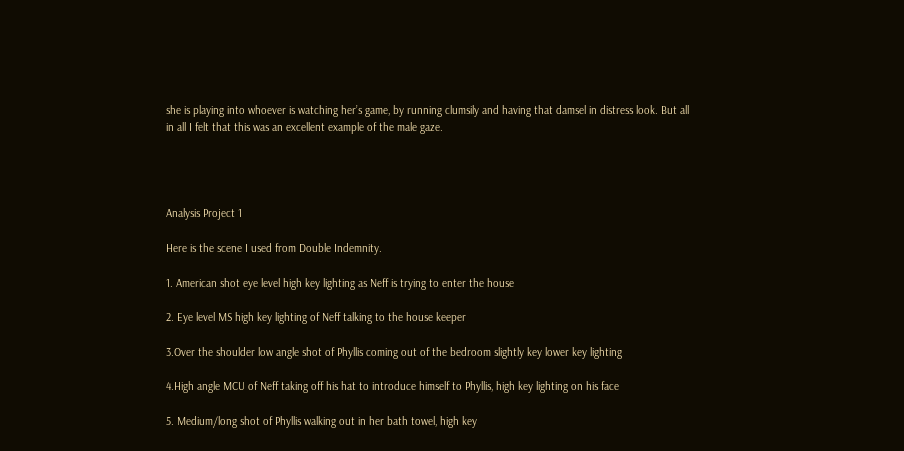she is playing into whoever is watching her’s game, by running clumsily and having that damsel in distress look. But all in all I felt that this was an excellent example of the male gaze.




Analysis Project 1

Here is the scene I used from Double Indemnity.

1. American shot eye level high key lighting as Neff is trying to enter the house

2. Eye level MS high key lighting of Neff talking to the house keeper

3.Over the shoulder low angle shot of Phyllis coming out of the bedroom slightly key lower key lighting

4.High angle MCU of Neff taking off his hat to introduce himself to Phyllis, high key lighting on his face

5. Medium/long shot of Phyllis walking out in her bath towel, high key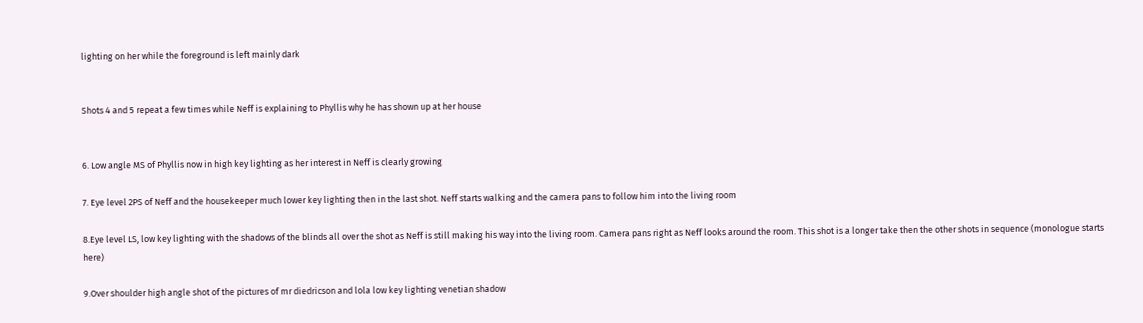lighting on her while the foreground is left mainly dark


Shots 4 and 5 repeat a few times while Neff is explaining to Phyllis why he has shown up at her house


6. Low angle MS of Phyllis now in high key lighting as her interest in Neff is clearly growing

7. Eye level 2PS of Neff and the housekeeper much lower key lighting then in the last shot. Neff starts walking and the camera pans to follow him into the living room

8.Eye level LS, low key lighting with the shadows of the blinds all over the shot as Neff is still making his way into the living room. Camera pans right as Neff looks around the room. This shot is a longer take then the other shots in sequence (monologue starts here)

9.Over shoulder high angle shot of the pictures of mr diedricson and lola low key lighting venetian shadow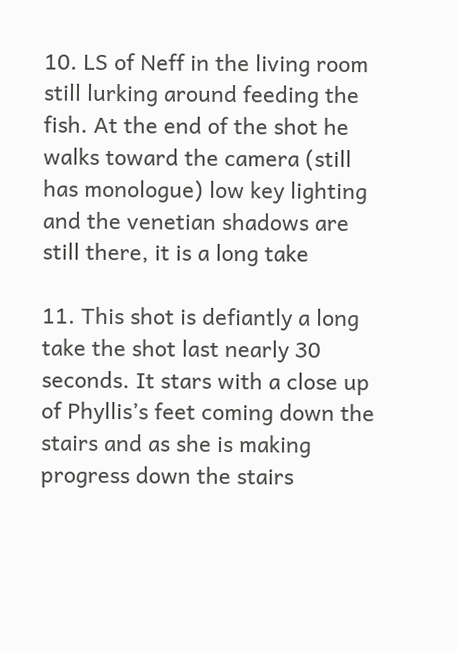10. LS of Neff in the living room still lurking around feeding the fish. At the end of the shot he walks toward the camera (still has monologue) low key lighting and the venetian shadows are still there, it is a long take

11. This shot is defiantly a long take the shot last nearly 30 seconds. It stars with a close up of Phyllis’s feet coming down the stairs and as she is making progress down the stairs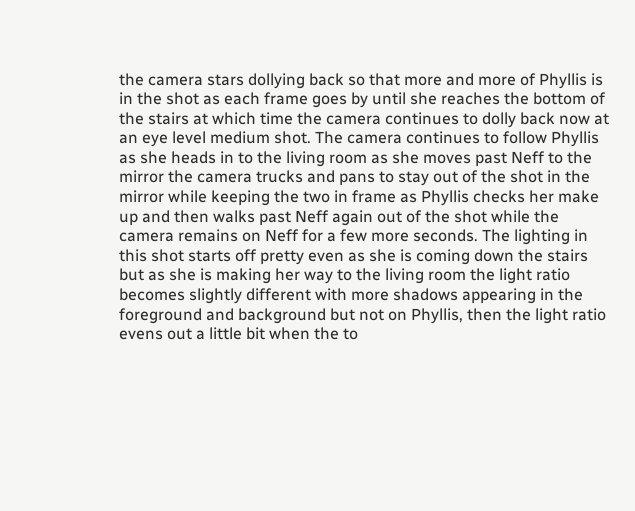the camera stars dollying back so that more and more of Phyllis is in the shot as each frame goes by until she reaches the bottom of the stairs at which time the camera continues to dolly back now at an eye level medium shot. The camera continues to follow Phyllis as she heads in to the living room as she moves past Neff to the mirror the camera trucks and pans to stay out of the shot in the mirror while keeping the two in frame as Phyllis checks her make up and then walks past Neff again out of the shot while the camera remains on Neff for a few more seconds. The lighting in this shot starts off pretty even as she is coming down the stairs but as she is making her way to the living room the light ratio becomes slightly different with more shadows appearing in the foreground and background but not on Phyllis, then the light ratio evens out a little bit when the to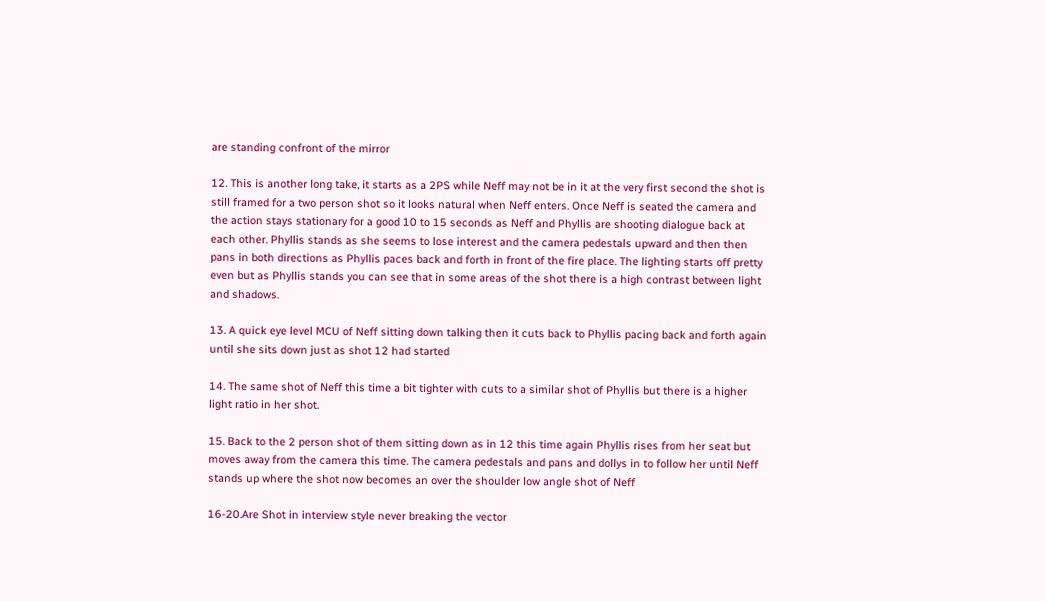are standing confront of the mirror

12. This is another long take, it starts as a 2PS while Neff may not be in it at the very first second the shot is still framed for a two person shot so it looks natural when Neff enters. Once Neff is seated the camera and the action stays stationary for a good 10 to 15 seconds as Neff and Phyllis are shooting dialogue back at each other. Phyllis stands as she seems to lose interest and the camera pedestals upward and then then pans in both directions as Phyllis paces back and forth in front of the fire place. The lighting starts off pretty even but as Phyllis stands you can see that in some areas of the shot there is a high contrast between light and shadows.

13. A quick eye level MCU of Neff sitting down talking then it cuts back to Phyllis pacing back and forth again until she sits down just as shot 12 had started

14. The same shot of Neff this time a bit tighter with cuts to a similar shot of Phyllis but there is a higher light ratio in her shot.

15. Back to the 2 person shot of them sitting down as in 12 this time again Phyllis rises from her seat but moves away from the camera this time. The camera pedestals and pans and dollys in to follow her until Neff stands up where the shot now becomes an over the shoulder low angle shot of Neff

16-20.Are Shot in interview style never breaking the vector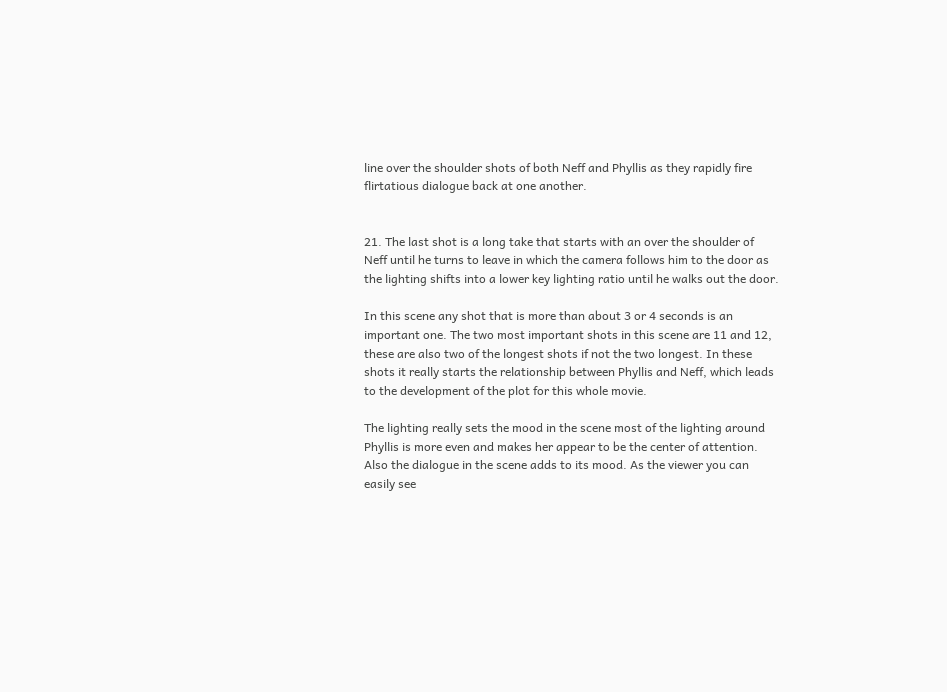line over the shoulder shots of both Neff and Phyllis as they rapidly fire flirtatious dialogue back at one another.


21. The last shot is a long take that starts with an over the shoulder of Neff until he turns to leave in which the camera follows him to the door as the lighting shifts into a lower key lighting ratio until he walks out the door.

In this scene any shot that is more than about 3 or 4 seconds is an important one. The two most important shots in this scene are 11 and 12, these are also two of the longest shots if not the two longest. In these shots it really starts the relationship between Phyllis and Neff, which leads to the development of the plot for this whole movie.

The lighting really sets the mood in the scene most of the lighting around Phyllis is more even and makes her appear to be the center of attention. Also the dialogue in the scene adds to its mood. As the viewer you can easily see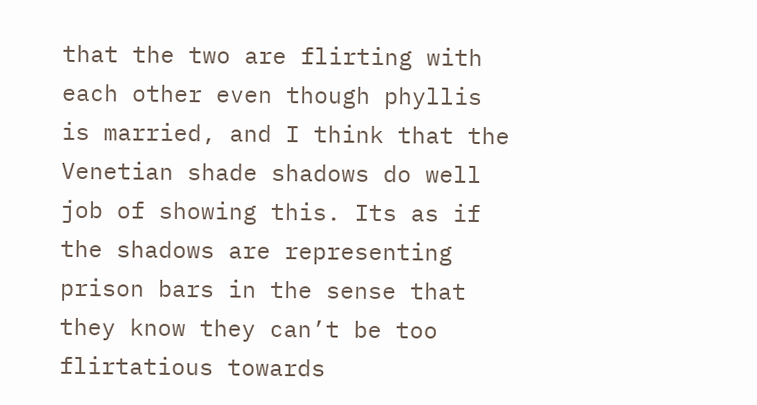that the two are flirting with each other even though phyllis is married, and I think that the Venetian shade shadows do well job of showing this. Its as if the shadows are representing prison bars in the sense that they know they can’t be too flirtatious towards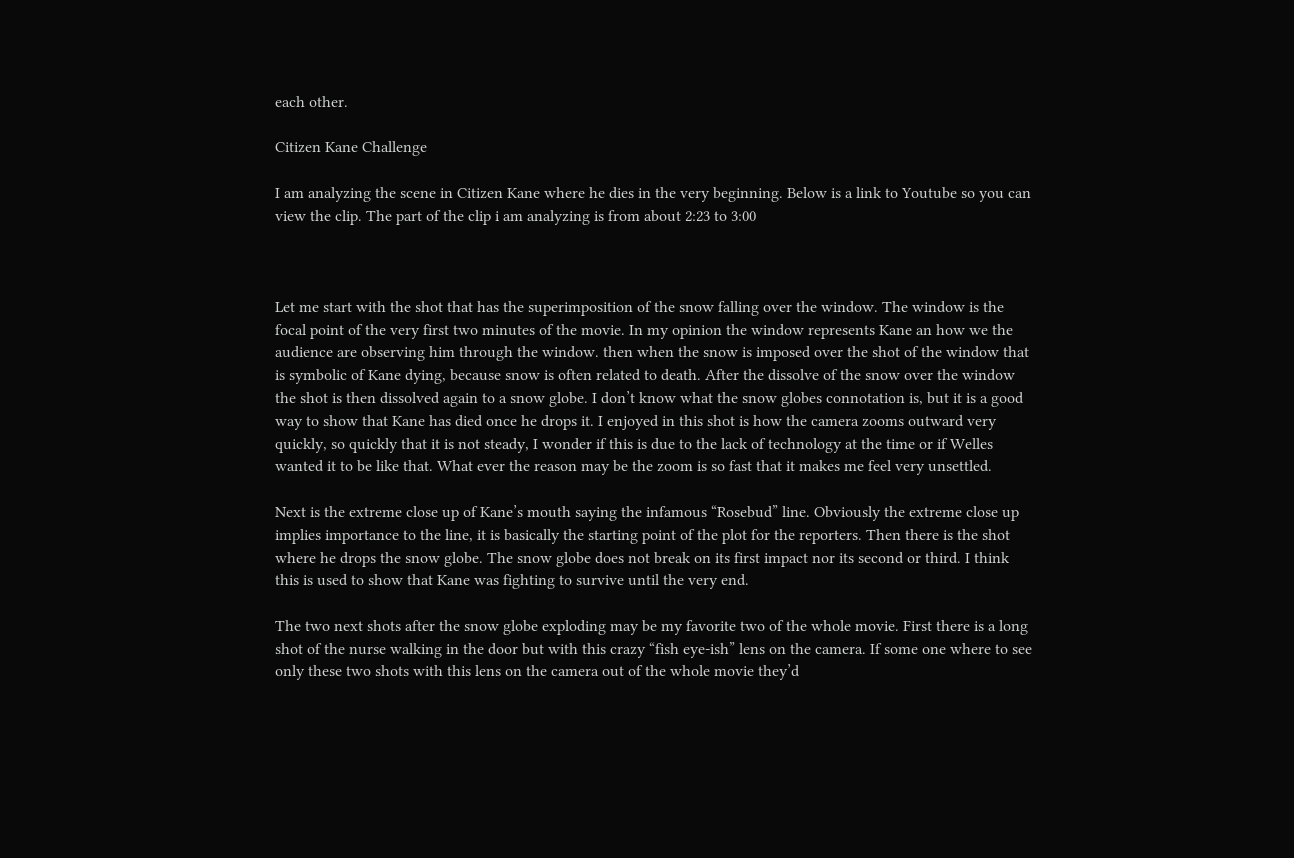each other.

Citizen Kane Challenge

I am analyzing the scene in Citizen Kane where he dies in the very beginning. Below is a link to Youtube so you can view the clip. The part of the clip i am analyzing is from about 2:23 to 3:00



Let me start with the shot that has the superimposition of the snow falling over the window. The window is the focal point of the very first two minutes of the movie. In my opinion the window represents Kane an how we the audience are observing him through the window. then when the snow is imposed over the shot of the window that is symbolic of Kane dying, because snow is often related to death. After the dissolve of the snow over the window the shot is then dissolved again to a snow globe. I don’t know what the snow globes connotation is, but it is a good way to show that Kane has died once he drops it. I enjoyed in this shot is how the camera zooms outward very quickly, so quickly that it is not steady, I wonder if this is due to the lack of technology at the time or if Welles wanted it to be like that. What ever the reason may be the zoom is so fast that it makes me feel very unsettled.

Next is the extreme close up of Kane’s mouth saying the infamous “Rosebud” line. Obviously the extreme close up implies importance to the line, it is basically the starting point of the plot for the reporters. Then there is the shot where he drops the snow globe. The snow globe does not break on its first impact nor its second or third. I think this is used to show that Kane was fighting to survive until the very end.

The two next shots after the snow globe exploding may be my favorite two of the whole movie. First there is a long shot of the nurse walking in the door but with this crazy “fish eye-ish” lens on the camera. If some one where to see only these two shots with this lens on the camera out of the whole movie they’d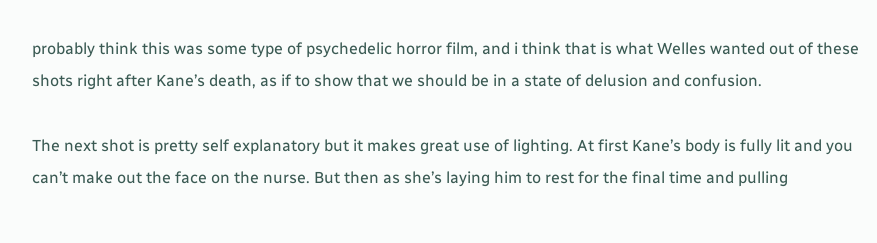probably think this was some type of psychedelic horror film, and i think that is what Welles wanted out of these shots right after Kane’s death, as if to show that we should be in a state of delusion and confusion.

The next shot is pretty self explanatory but it makes great use of lighting. At first Kane’s body is fully lit and you can’t make out the face on the nurse. But then as she’s laying him to rest for the final time and pulling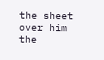the sheet over him the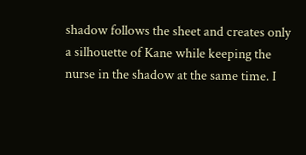shadow follows the sheet and creates only a silhouette of Kane while keeping the nurse in the shadow at the same time. I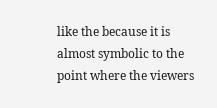like the because it is almost symbolic to the point where the viewers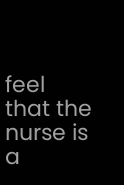feel that the nurse is a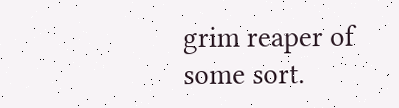grim reaper of some sort.